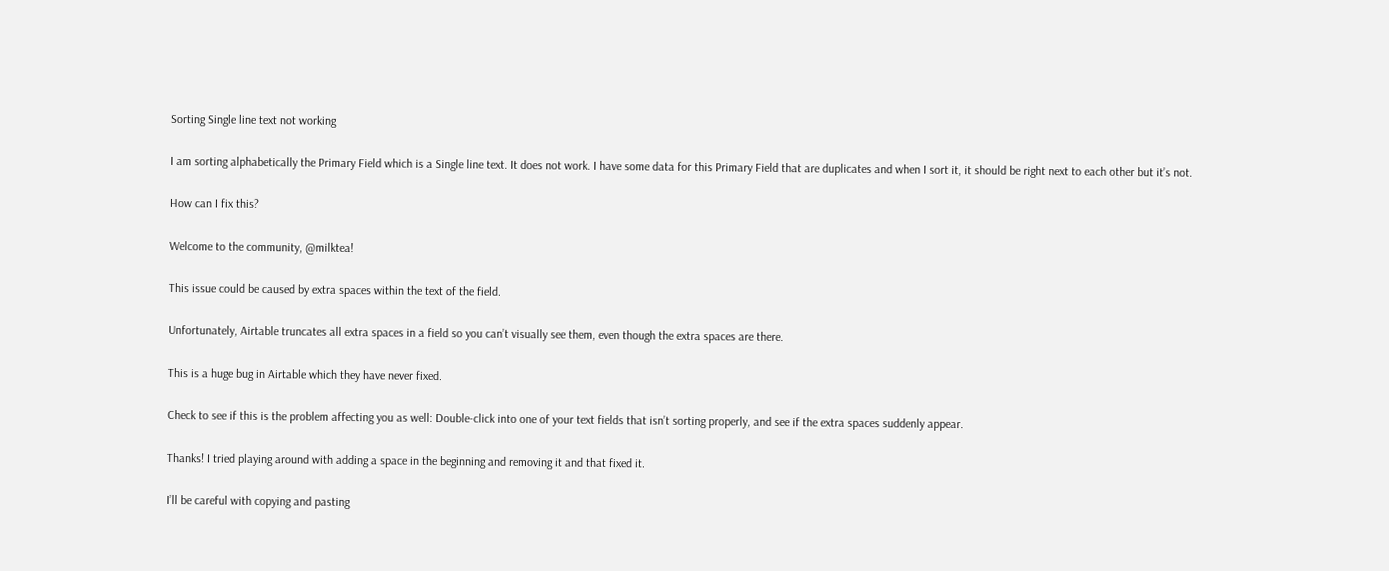Sorting Single line text not working

I am sorting alphabetically the Primary Field which is a Single line text. It does not work. I have some data for this Primary Field that are duplicates and when I sort it, it should be right next to each other but it’s not.

How can I fix this?

Welcome to the community, @milktea!

This issue could be caused by extra spaces within the text of the field.

Unfortunately, Airtable truncates all extra spaces in a field so you can’t visually see them, even though the extra spaces are there.

This is a huge bug in Airtable which they have never fixed.

Check to see if this is the problem affecting you as well: Double-click into one of your text fields that isn’t sorting properly, and see if the extra spaces suddenly appear.

Thanks! I tried playing around with adding a space in the beginning and removing it and that fixed it.

I’ll be careful with copying and pasting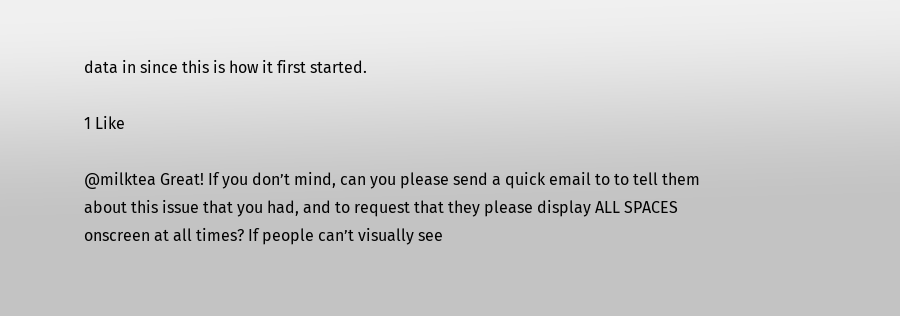data in since this is how it first started.

1 Like

@milktea Great! If you don’t mind, can you please send a quick email to to tell them about this issue that you had, and to request that they please display ALL SPACES onscreen at all times? If people can’t visually see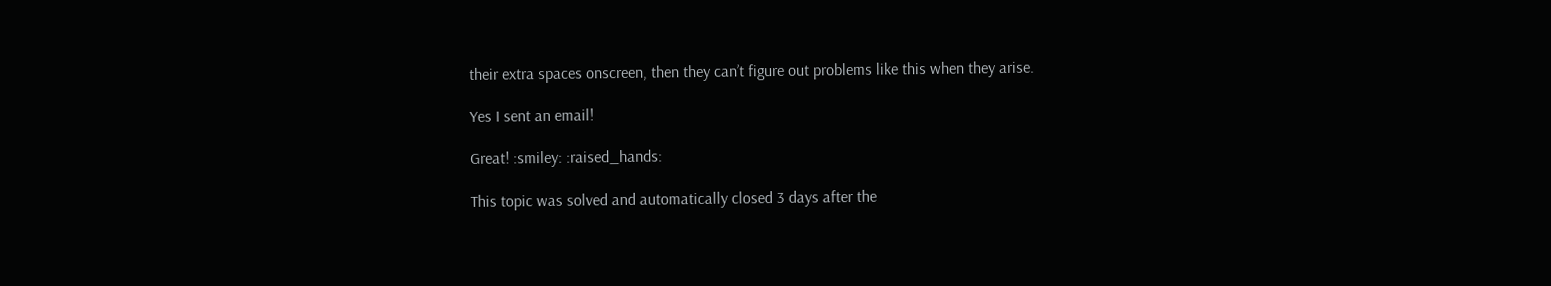their extra spaces onscreen, then they can’t figure out problems like this when they arise.

Yes I sent an email!

Great! :smiley: :raised_hands:

This topic was solved and automatically closed 3 days after the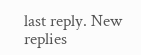last reply. New replies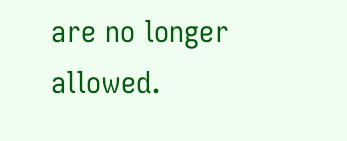are no longer allowed.